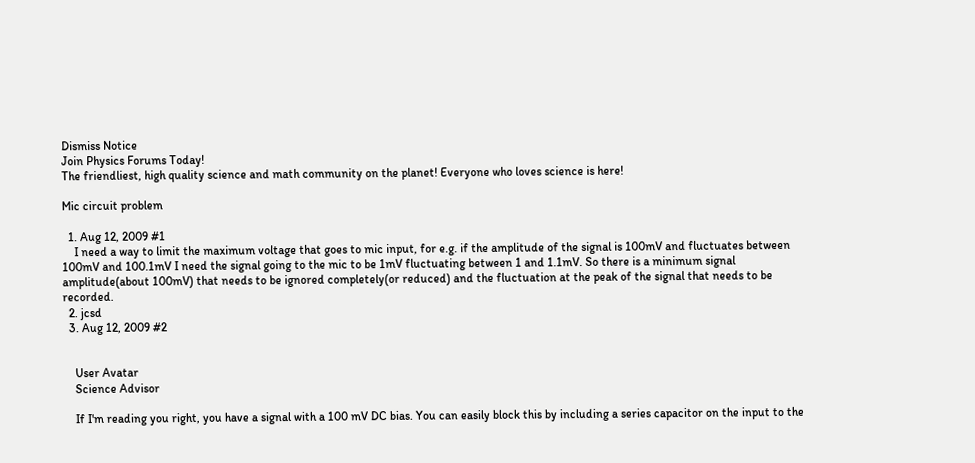Dismiss Notice
Join Physics Forums Today!
The friendliest, high quality science and math community on the planet! Everyone who loves science is here!

Mic circuit problem

  1. Aug 12, 2009 #1
    I need a way to limit the maximum voltage that goes to mic input, for e.g. if the amplitude of the signal is 100mV and fluctuates between 100mV and 100.1mV I need the signal going to the mic to be 1mV fluctuating between 1 and 1.1mV. So there is a minimum signal amplitude(about 100mV) that needs to be ignored completely(or reduced) and the fluctuation at the peak of the signal that needs to be recorded.
  2. jcsd
  3. Aug 12, 2009 #2


    User Avatar
    Science Advisor

    If I'm reading you right, you have a signal with a 100 mV DC bias. You can easily block this by including a series capacitor on the input to the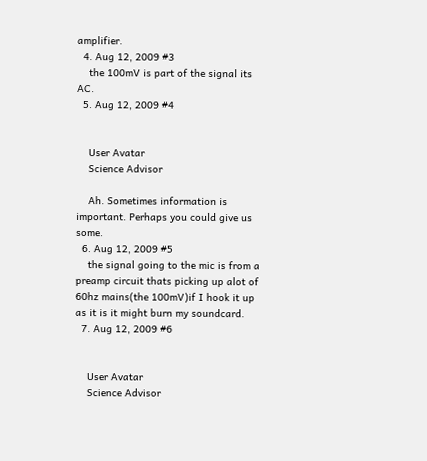amplifier.
  4. Aug 12, 2009 #3
    the 100mV is part of the signal its AC.
  5. Aug 12, 2009 #4


    User Avatar
    Science Advisor

    Ah. Sometimes information is important. Perhaps you could give us some.
  6. Aug 12, 2009 #5
    the signal going to the mic is from a preamp circuit thats picking up alot of 60hz mains(the 100mV)if I hook it up as it is it might burn my soundcard.
  7. Aug 12, 2009 #6


    User Avatar
    Science Advisor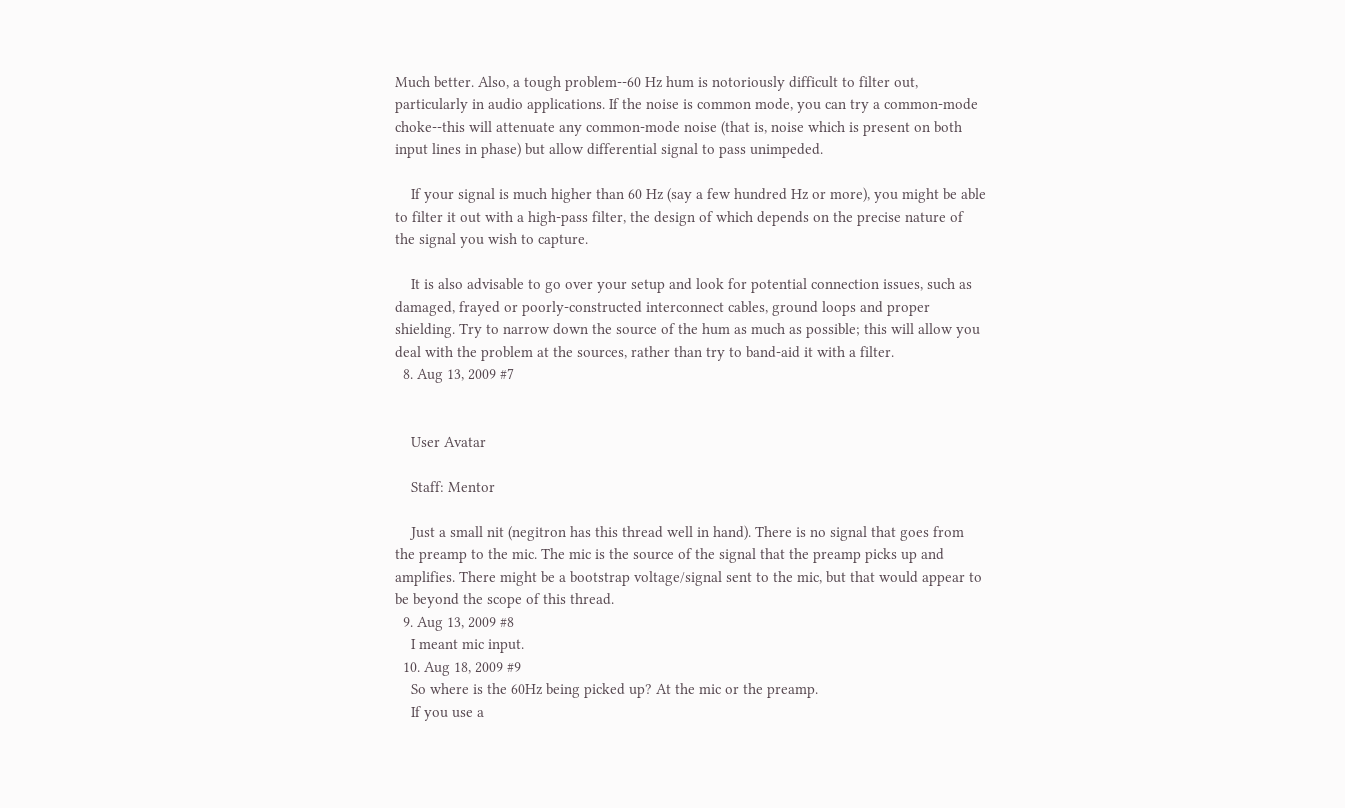Much better. Also, a tough problem--60 Hz hum is notoriously difficult to filter out, particularly in audio applications. If the noise is common mode, you can try a common-mode choke--this will attenuate any common-mode noise (that is, noise which is present on both input lines in phase) but allow differential signal to pass unimpeded.

    If your signal is much higher than 60 Hz (say a few hundred Hz or more), you might be able to filter it out with a high-pass filter, the design of which depends on the precise nature of the signal you wish to capture.

    It is also advisable to go over your setup and look for potential connection issues, such as damaged, frayed or poorly-constructed interconnect cables, ground loops and proper shielding. Try to narrow down the source of the hum as much as possible; this will allow you deal with the problem at the sources, rather than try to band-aid it with a filter.
  8. Aug 13, 2009 #7


    User Avatar

    Staff: Mentor

    Just a small nit (negitron has this thread well in hand). There is no signal that goes from the preamp to the mic. The mic is the source of the signal that the preamp picks up and amplifies. There might be a bootstrap voltage/signal sent to the mic, but that would appear to be beyond the scope of this thread.
  9. Aug 13, 2009 #8
    I meant mic input.
  10. Aug 18, 2009 #9
    So where is the 60Hz being picked up? At the mic or the preamp.
    If you use a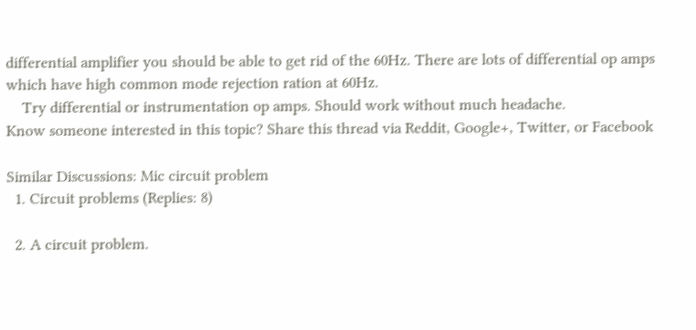differential amplifier you should be able to get rid of the 60Hz. There are lots of differential op amps which have high common mode rejection ration at 60Hz.
    Try differential or instrumentation op amps. Should work without much headache.
Know someone interested in this topic? Share this thread via Reddit, Google+, Twitter, or Facebook

Similar Discussions: Mic circuit problem
  1. Circuit problems (Replies: 8)

  2. A circuit problem.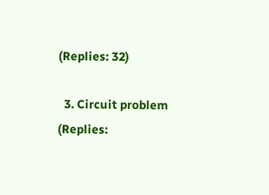(Replies: 32)

  3. Circuit problem (Replies: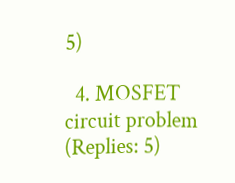5)

  4. MOSFET circuit problem (Replies: 5)